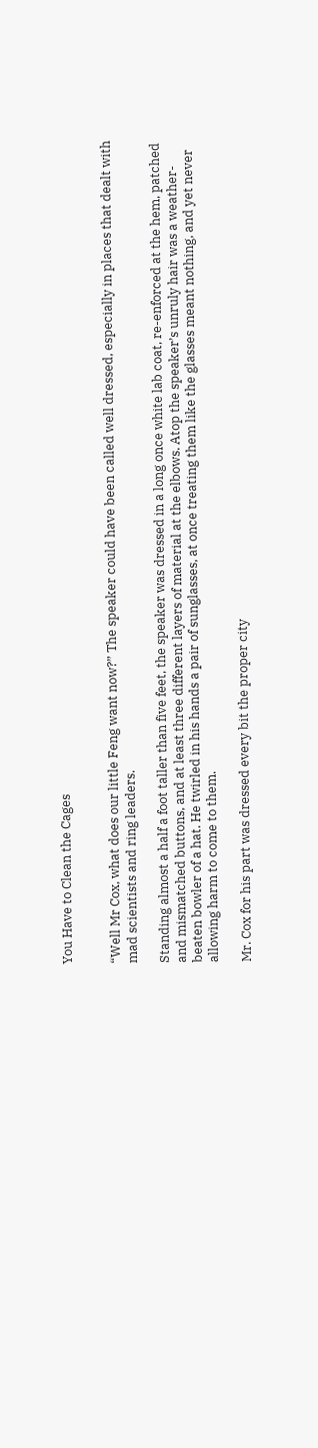You Have to Clean the Cages


“Well Mr Cox, what does our little Feng want now?” The speaker could have been called well dressed, especially in places that dealt with mad scientists and ring leaders.

Standing almost a half a foot taller than five feet, the speaker was dressed in a long once white lab coat, re-enforced at the hem, patched and mismatched buttons, and at least three different layers of material at the elbows. Atop the speaker’s unruly hair was a weather-beaten bowler of a hat. He twirled in his hands a pair of sunglasses, at once treating them like the glasses meant nothing, and yet never allowing harm to come to them.

Mr. Cox for his part was dressed every bit the proper city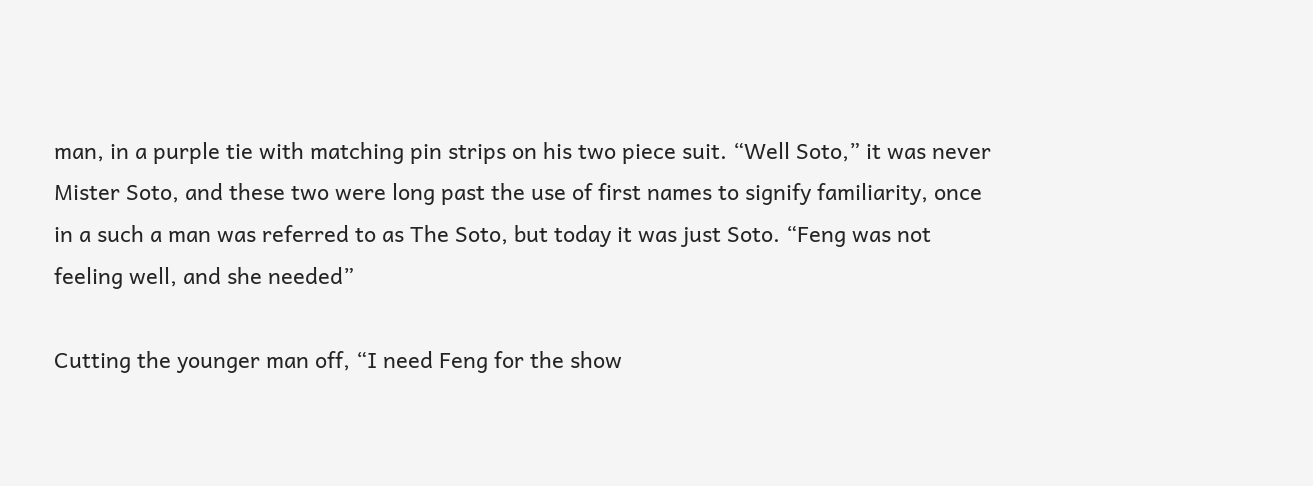man, in a purple tie with matching pin strips on his two piece suit. “Well Soto,” it was never Mister Soto, and these two were long past the use of first names to signify familiarity, once in a such a man was referred to as The Soto, but today it was just Soto. “Feng was not feeling well, and she needed”

Cutting the younger man off, “I need Feng for the show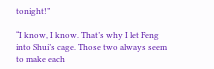tonight!”

“I know, I know. That’s why I let Feng into Shui’s cage. Those two always seem to make each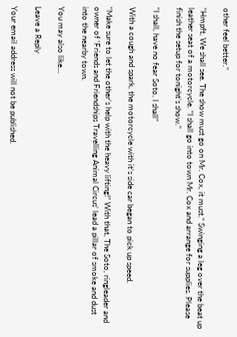other feel better.”

“Hmpft, We shall see. The show must go on Mr. Cox, it must.” Swinging a leg over the beat up leather seat of a motorcycle. “I shall go into town Mr. Cox and arrange for supplies. Please finish the setup for tonight’s show.”

“I shall, have no fear Soto, I shall”

With a cough and spark, the motorcycle with it’s side car began to pick up speed.

“Make sure to let the other’s help with the heavy lifting!” With that, The Soto, ringleader and owner of ‘Friends and Friendships Travelling Animal Circus’ lead a pillar of smoke and dust into the nearby town.

You may also like...

Leave a Reply

Your email address will not be published.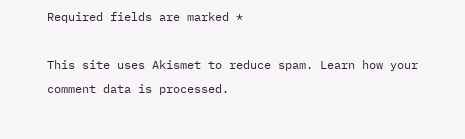Required fields are marked *

This site uses Akismet to reduce spam. Learn how your comment data is processed.